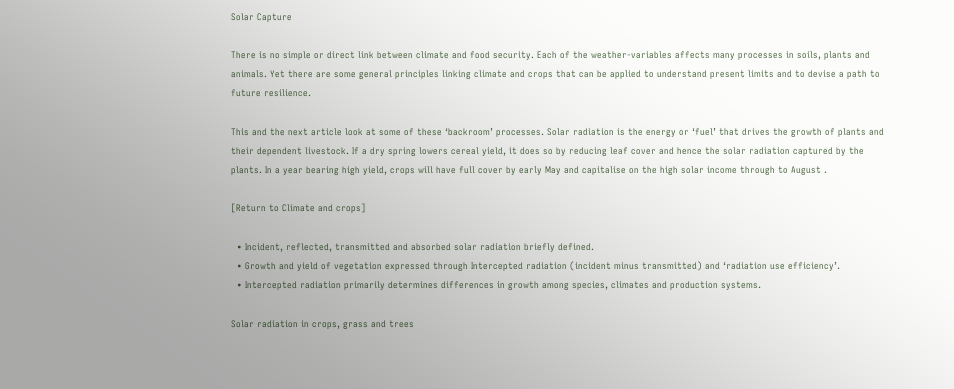Solar Capture

There is no simple or direct link between climate and food security. Each of the weather-variables affects many processes in soils, plants and animals. Yet there are some general principles linking climate and crops that can be applied to understand present limits and to devise a path to future resilience.

This and the next article look at some of these ‘backroom’ processes. Solar radiation is the energy or ‘fuel’ that drives the growth of plants and their dependent livestock. If a dry spring lowers cereal yield, it does so by reducing leaf cover and hence the solar radiation captured by the plants. In a year bearing high yield, crops will have full cover by early May and capitalise on the high solar income through to August .

[Return to Climate and crops]

  • Incident, reflected, transmitted and absorbed solar radiation briefly defined.
  • Growth and yield of vegetation expressed through Intercepted radiation (incident minus transmitted) and ‘radiation use efficiency’.
  • Intercepted radiation primarily determines differences in growth among species, climates and production systems.

Solar radiation in crops, grass and trees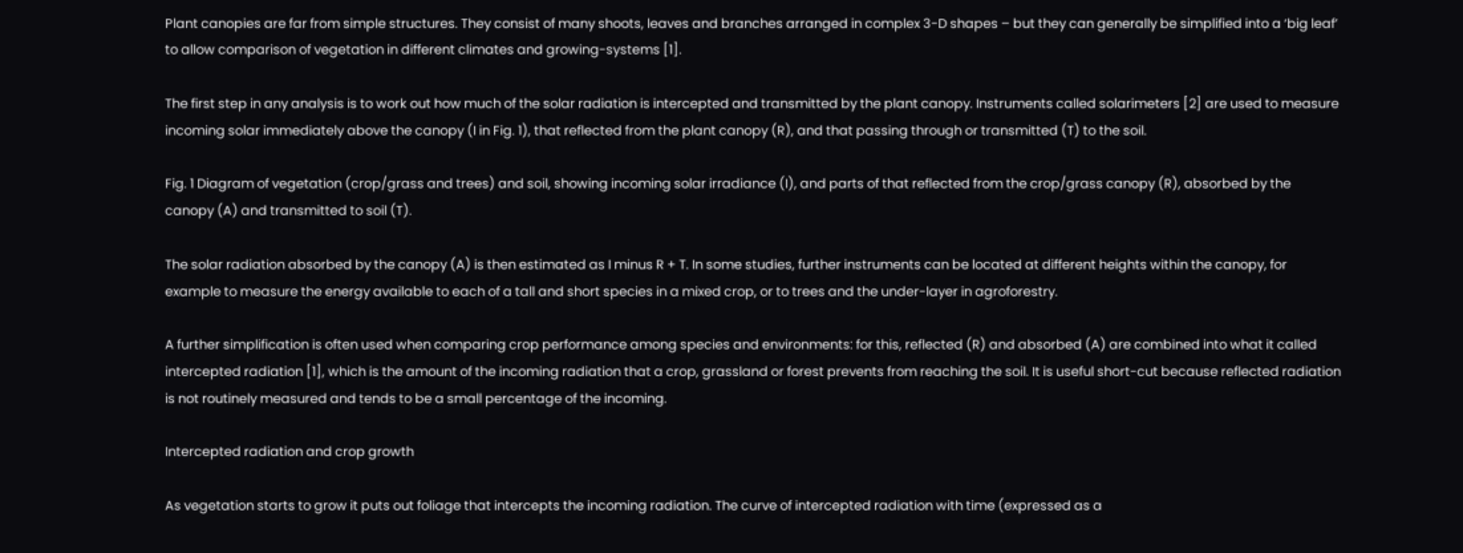Plant canopies are far from simple structures. They consist of many shoots, leaves and branches arranged in complex 3-D shapes – but they can generally be simplified into a ‘big leaf’ to allow comparison of vegetation in different climates and growing-systems [1].

The first step in any analysis is to work out how much of the solar radiation is intercepted and transmitted by the plant canopy. Instruments called solarimeters [2] are used to measure incoming solar immediately above the canopy (I in Fig. 1), that reflected from the plant canopy (R), and that passing through or transmitted (T) to the soil.

Fig. 1 Diagram of vegetation (crop/grass and trees) and soil, showing incoming solar irradiance (I), and parts of that reflected from the crop/grass canopy (R), absorbed by the canopy (A) and transmitted to soil (T).

The solar radiation absorbed by the canopy (A) is then estimated as I minus R + T. In some studies, further instruments can be located at different heights within the canopy, for example to measure the energy available to each of a tall and short species in a mixed crop, or to trees and the under-layer in agroforestry.

A further simplification is often used when comparing crop performance among species and environments: for this, reflected (R) and absorbed (A) are combined into what it called intercepted radiation [1], which is the amount of the incoming radiation that a crop, grassland or forest prevents from reaching the soil. It is useful short-cut because reflected radiation is not routinely measured and tends to be a small percentage of the incoming.

Intercepted radiation and crop growth

As vegetation starts to grow it puts out foliage that intercepts the incoming radiation. The curve of intercepted radiation with time (expressed as a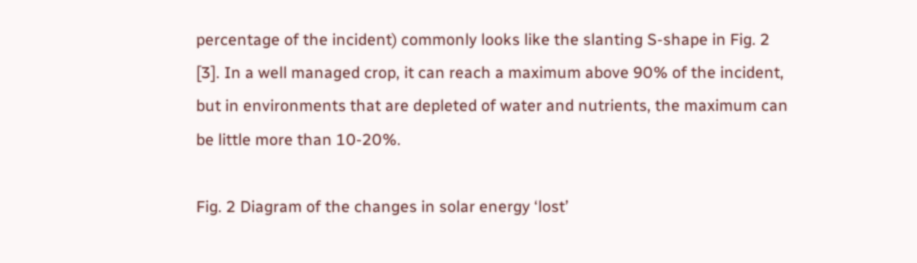percentage of the incident) commonly looks like the slanting S-shape in Fig. 2 [3]. In a well managed crop, it can reach a maximum above 90% of the incident, but in environments that are depleted of water and nutrients, the maximum can be little more than 10-20%.

Fig. 2 Diagram of the changes in solar energy ‘lost’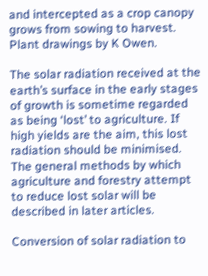and intercepted as a crop canopy grows from sowing to harvest. Plant drawings by K Owen.

The solar radiation received at the earth’s surface in the early stages of growth is sometime regarded as being ‘lost’ to agriculture. If high yields are the aim, this lost radiation should be minimised. The general methods by which agriculture and forestry attempt to reduce lost solar will be described in later articles.

Conversion of solar radiation to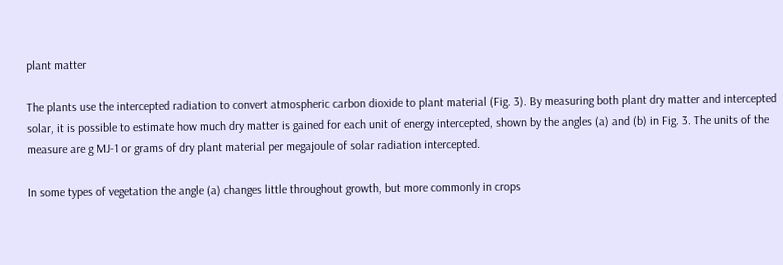plant matter

The plants use the intercepted radiation to convert atmospheric carbon dioxide to plant material (Fig. 3). By measuring both plant dry matter and intercepted solar, it is possible to estimate how much dry matter is gained for each unit of energy intercepted, shown by the angles (a) and (b) in Fig. 3. The units of the measure are g MJ-1 or grams of dry plant material per megajoule of solar radiation intercepted.

In some types of vegetation the angle (a) changes little throughout growth, but more commonly in crops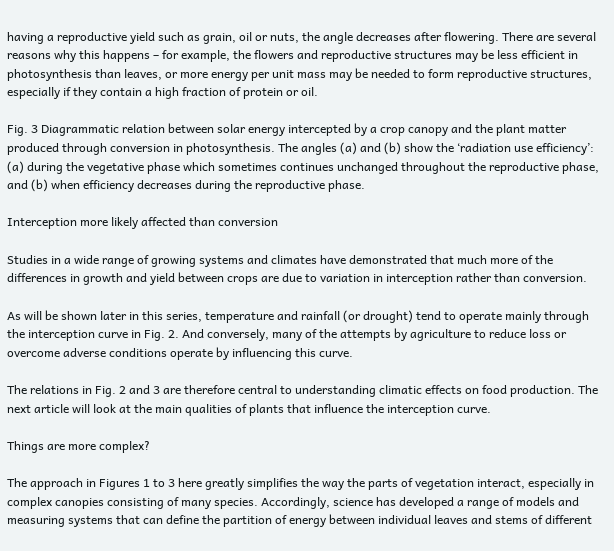having a reproductive yield such as grain, oil or nuts, the angle decreases after flowering. There are several reasons why this happens – for example, the flowers and reproductive structures may be less efficient in photosynthesis than leaves, or more energy per unit mass may be needed to form reproductive structures, especially if they contain a high fraction of protein or oil.

Fig. 3 Diagrammatic relation between solar energy intercepted by a crop canopy and the plant matter produced through conversion in photosynthesis. The angles (a) and (b) show the ‘radiation use efficiency’: (a) during the vegetative phase which sometimes continues unchanged throughout the reproductive phase, and (b) when efficiency decreases during the reproductive phase.

Interception more likely affected than conversion

Studies in a wide range of growing systems and climates have demonstrated that much more of the differences in growth and yield between crops are due to variation in interception rather than conversion.

As will be shown later in this series, temperature and rainfall (or drought) tend to operate mainly through the interception curve in Fig. 2. And conversely, many of the attempts by agriculture to reduce loss or overcome adverse conditions operate by influencing this curve.

The relations in Fig. 2 and 3 are therefore central to understanding climatic effects on food production. The next article will look at the main qualities of plants that influence the interception curve.

Things are more complex?

The approach in Figures 1 to 3 here greatly simplifies the way the parts of vegetation interact, especially in complex canopies consisting of many species. Accordingly, science has developed a range of models and measuring systems that can define the partition of energy between individual leaves and stems of different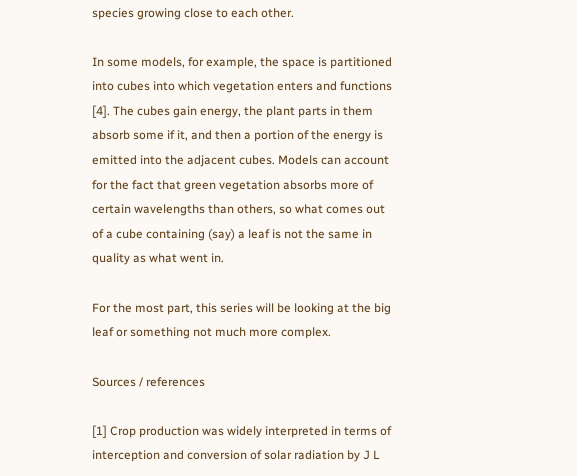species growing close to each other.

In some models, for example, the space is partitioned into cubes into which vegetation enters and functions [4]. The cubes gain energy, the plant parts in them absorb some if it, and then a portion of the energy is emitted into the adjacent cubes. Models can account for the fact that green vegetation absorbs more of certain wavelengths than others, so what comes out of a cube containing (say) a leaf is not the same in quality as what went in.

For the most part, this series will be looking at the big leaf or something not much more complex.

Sources / references

[1] Crop production was widely interpreted in terms of interception and conversion of solar radiation by J L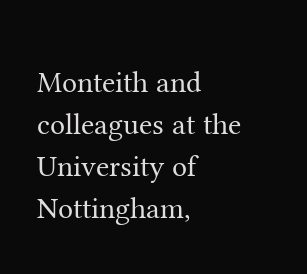Monteith and colleagues at the University of Nottingham,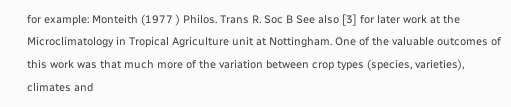for example: Monteith (1977 ) Philos. Trans R. Soc B See also [3] for later work at the Microclimatology in Tropical Agriculture unit at Nottingham. One of the valuable outcomes of this work was that much more of the variation between crop types (species, varieties), climates and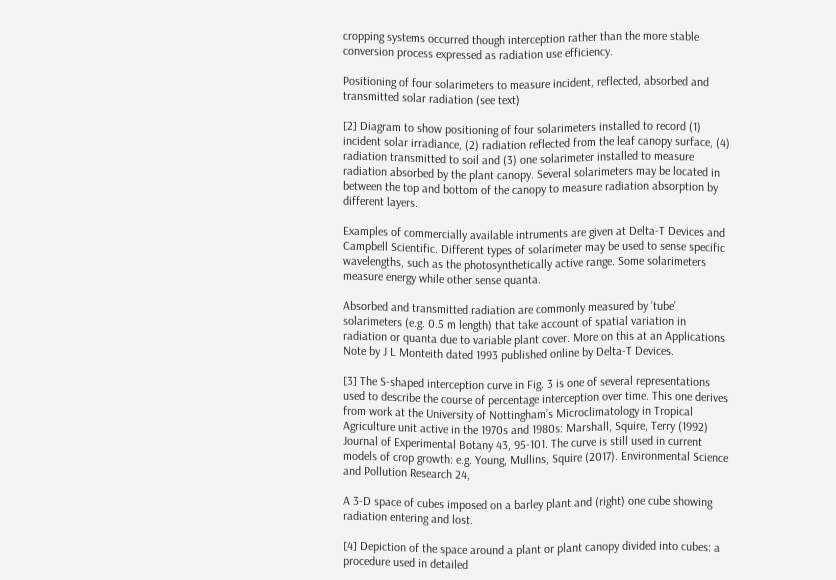cropping systems occurred though interception rather than the more stable conversion process expressed as radiation use efficiency.

Positioning of four solarimeters to measure incident, reflected, absorbed and transmitted solar radiation (see text)

[2] Diagram to show positioning of four solarimeters installed to record (1) incident solar irradiance, (2) radiation reflected from the leaf canopy surface, (4) radiation transmitted to soil and (3) one solarimeter installed to measure radiation absorbed by the plant canopy. Several solarimeters may be located in between the top and bottom of the canopy to measure radiation absorption by different layers.

Examples of commercially available intruments are given at Delta-T Devices and Campbell Scientific. Different types of solarimeter may be used to sense specific wavelengths, such as the photosynthetically active range. Some solarimeters measure energy while other sense quanta.

Absorbed and transmitted radiation are commonly measured by ‘tube’ solarimeters (e.g. 0.5 m length) that take account of spatial variation in radiation or quanta due to variable plant cover. More on this at an Applications Note by J L Monteith dated 1993 published online by Delta-T Devices.

[3] The S-shaped interception curve in Fig. 3 is one of several representations used to describe the course of percentage interception over time. This one derives from work at the University of Nottingham’s Microclimatology in Tropical Agriculture unit active in the 1970s and 1980s: Marshall, Squire, Terry (1992) Journal of Experimental Botany 43, 95-101. The curve is still used in current models of crop growth: e.g. Young, Mullins, Squire (2017). Environmental Science and Pollution Research 24,

A 3-D space of cubes imposed on a barley plant and (right) one cube showing radiation entering and lost.

[4] Depiction of the space around a plant or plant canopy divided into cubes: a procedure used in detailed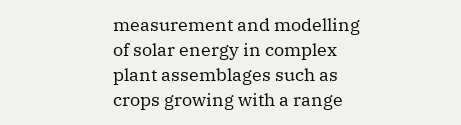measurement and modelling of solar energy in complex plant assemblages such as crops growing with a range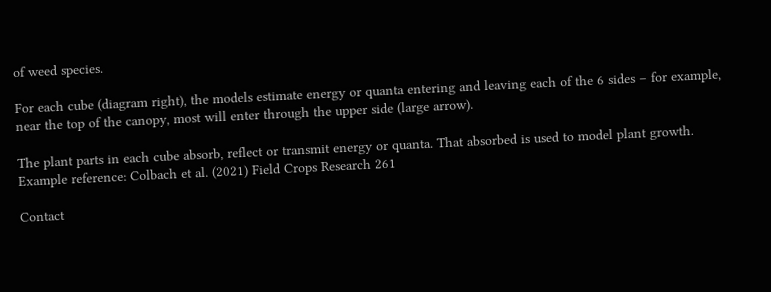of weed species.

For each cube (diagram right), the models estimate energy or quanta entering and leaving each of the 6 sides – for example, near the top of the canopy, most will enter through the upper side (large arrow).

The plant parts in each cube absorb, reflect or transmit energy or quanta. That absorbed is used to model plant growth. Example reference: Colbach et al. (2021) Field Crops Research 261

Contact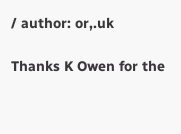/ author: or,.uk

Thanks K Owen for the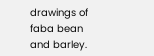drawings of faba bean and barley.